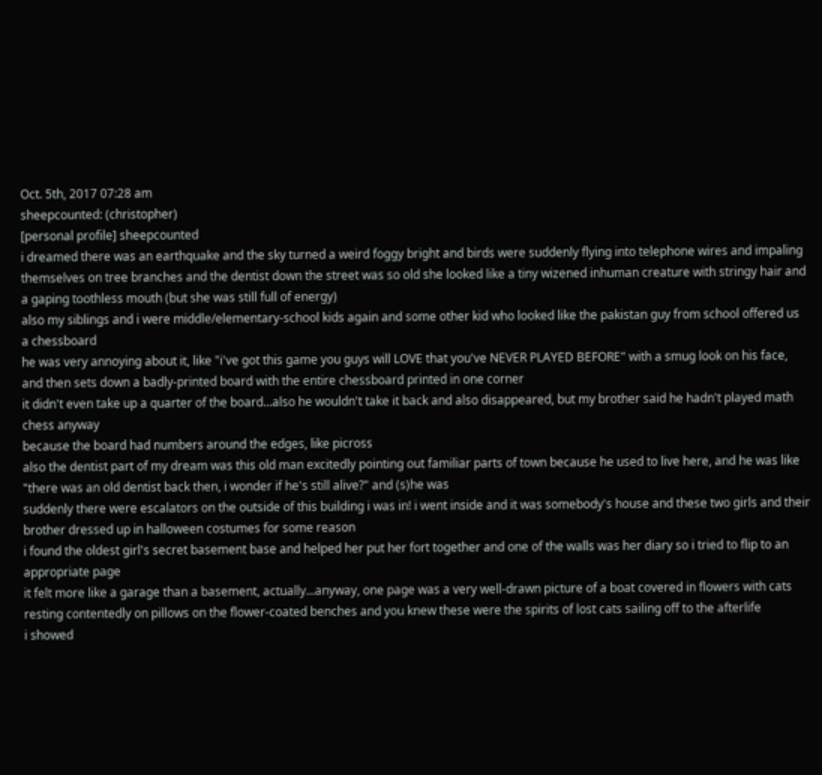Oct. 5th, 2017 07:28 am
sheepcounted: (christopher)
[personal profile] sheepcounted
i dreamed there was an earthquake and the sky turned a weird foggy bright and birds were suddenly flying into telephone wires and impaling themselves on tree branches and the dentist down the street was so old she looked like a tiny wizened inhuman creature with stringy hair and a gaping toothless mouth (but she was still full of energy)
also my siblings and i were middle/elementary-school kids again and some other kid who looked like the pakistan guy from school offered us a chessboard
he was very annoying about it, like "i've got this game you guys will LOVE that you've NEVER PLAYED BEFORE" with a smug look on his face, and then sets down a badly-printed board with the entire chessboard printed in one corner
it didn't even take up a quarter of the board...also he wouldn't take it back and also disappeared, but my brother said he hadn't played math chess anyway
because the board had numbers around the edges, like picross
also the dentist part of my dream was this old man excitedly pointing out familiar parts of town because he used to live here, and he was like "there was an old dentist back then, i wonder if he's still alive?" and (s)he was
suddenly there were escalators on the outside of this building i was in! i went inside and it was somebody's house and these two girls and their brother dressed up in halloween costumes for some reason
i found the oldest girl's secret basement base and helped her put her fort together and one of the walls was her diary so i tried to flip to an appropriate page
it felt more like a garage than a basement, actually...anyway, one page was a very well-drawn picture of a boat covered in flowers with cats resting contentedly on pillows on the flower-coated benches and you knew these were the spirits of lost cats sailing off to the afterlife
i showed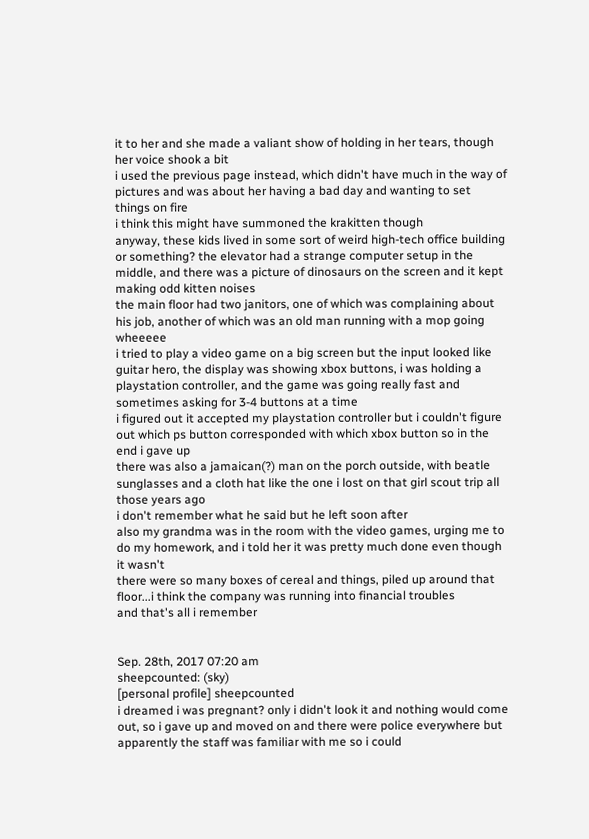it to her and she made a valiant show of holding in her tears, though her voice shook a bit
i used the previous page instead, which didn't have much in the way of pictures and was about her having a bad day and wanting to set things on fire
i think this might have summoned the krakitten though
anyway, these kids lived in some sort of weird high-tech office building or something? the elevator had a strange computer setup in the middle, and there was a picture of dinosaurs on the screen and it kept making odd kitten noises
the main floor had two janitors, one of which was complaining about his job, another of which was an old man running with a mop going wheeeee
i tried to play a video game on a big screen but the input looked like guitar hero, the display was showing xbox buttons, i was holding a playstation controller, and the game was going really fast and sometimes asking for 3-4 buttons at a time
i figured out it accepted my playstation controller but i couldn't figure out which ps button corresponded with which xbox button so in the end i gave up
there was also a jamaican(?) man on the porch outside, with beatle sunglasses and a cloth hat like the one i lost on that girl scout trip all those years ago
i don't remember what he said but he left soon after
also my grandma was in the room with the video games, urging me to do my homework, and i told her it was pretty much done even though it wasn't
there were so many boxes of cereal and things, piled up around that floor...i think the company was running into financial troubles
and that's all i remember


Sep. 28th, 2017 07:20 am
sheepcounted: (sky)
[personal profile] sheepcounted
i dreamed i was pregnant? only i didn't look it and nothing would come out, so i gave up and moved on and there were police everywhere but apparently the staff was familiar with me so i could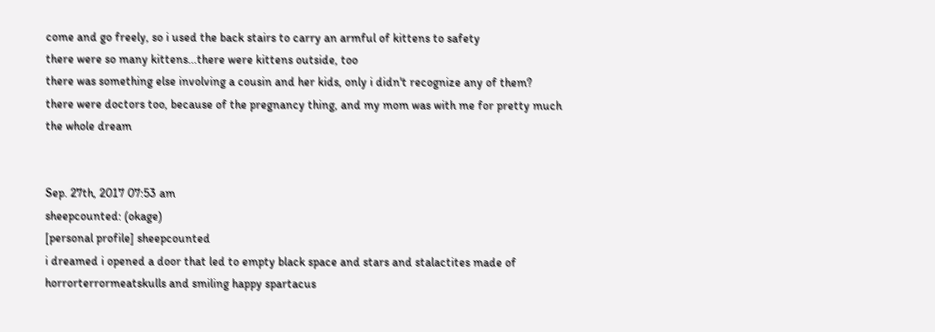come and go freely, so i used the back stairs to carry an armful of kittens to safety
there were so many kittens...there were kittens outside, too
there was something else involving a cousin and her kids, only i didn't recognize any of them?
there were doctors too, because of the pregnancy thing, and my mom was with me for pretty much the whole dream


Sep. 27th, 2017 07:53 am
sheepcounted: (okage)
[personal profile] sheepcounted
i dreamed i opened a door that led to empty black space and stars and stalactites made of horrorterrormeatskulls and smiling happy spartacus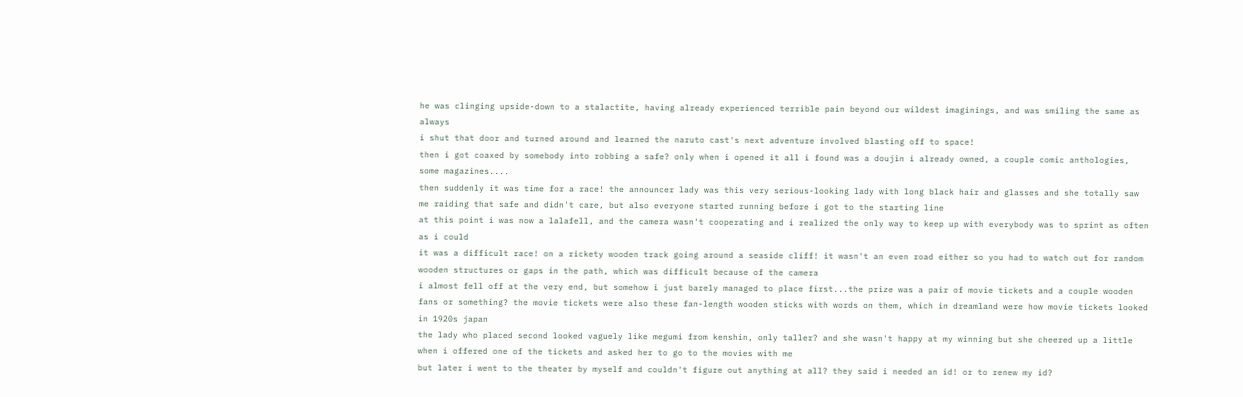he was clinging upside-down to a stalactite, having already experienced terrible pain beyond our wildest imaginings, and was smiling the same as always
i shut that door and turned around and learned the naruto cast's next adventure involved blasting off to space!
then i got coaxed by somebody into robbing a safe? only when i opened it all i found was a doujin i already owned, a couple comic anthologies, some magazines....
then suddenly it was time for a race! the announcer lady was this very serious-looking lady with long black hair and glasses and she totally saw me raiding that safe and didn't care, but also everyone started running before i got to the starting line
at this point i was now a lalafell, and the camera wasn't cooperating and i realized the only way to keep up with everybody was to sprint as often as i could
it was a difficult race! on a rickety wooden track going around a seaside cliff! it wasn't an even road either so you had to watch out for random wooden structures or gaps in the path, which was difficult because of the camera
i almost fell off at the very end, but somehow i just barely managed to place first...the prize was a pair of movie tickets and a couple wooden fans or something? the movie tickets were also these fan-length wooden sticks with words on them, which in dreamland were how movie tickets looked in 1920s japan
the lady who placed second looked vaguely like megumi from kenshin, only taller? and she wasn't happy at my winning but she cheered up a little when i offered one of the tickets and asked her to go to the movies with me
but later i went to the theater by myself and couldn't figure out anything at all? they said i needed an id! or to renew my id?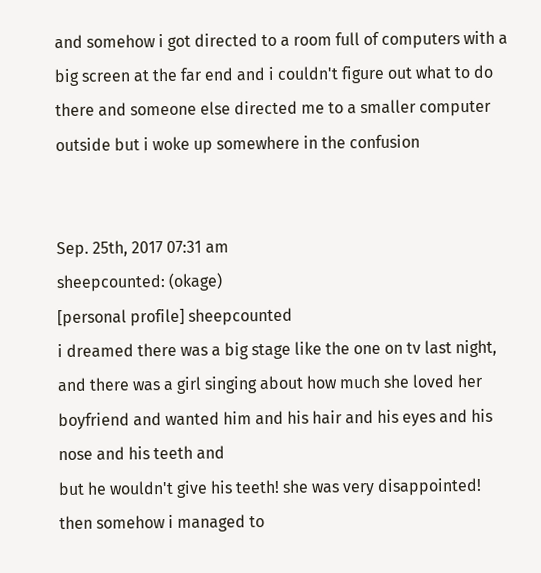and somehow i got directed to a room full of computers with a big screen at the far end and i couldn't figure out what to do there and someone else directed me to a smaller computer outside but i woke up somewhere in the confusion


Sep. 25th, 2017 07:31 am
sheepcounted: (okage)
[personal profile] sheepcounted
i dreamed there was a big stage like the one on tv last night, and there was a girl singing about how much she loved her boyfriend and wanted him and his hair and his eyes and his nose and his teeth and
but he wouldn't give his teeth! she was very disappointed! then somehow i managed to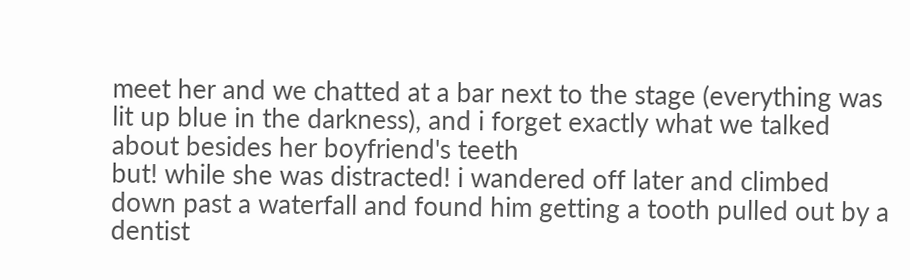meet her and we chatted at a bar next to the stage (everything was lit up blue in the darkness), and i forget exactly what we talked about besides her boyfriend's teeth
but! while she was distracted! i wandered off later and climbed down past a waterfall and found him getting a tooth pulled out by a dentist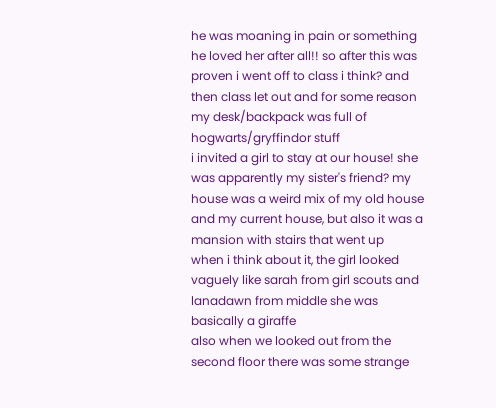he was moaning in pain or something
he loved her after all!! so after this was proven i went off to class i think? and then class let out and for some reason my desk/backpack was full of hogwarts/gryffindor stuff
i invited a girl to stay at our house! she was apparently my sister's friend? my house was a weird mix of my old house and my current house, but also it was a mansion with stairs that went up
when i think about it, the girl looked vaguely like sarah from girl scouts and lanadawn from middle she was basically a giraffe
also when we looked out from the second floor there was some strange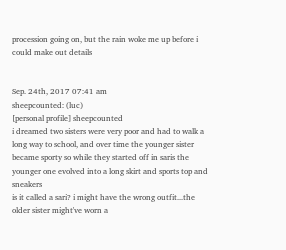procession going on, but the rain woke me up before i could make out details


Sep. 24th, 2017 07:41 am
sheepcounted: (luc)
[personal profile] sheepcounted
i dreamed two sisters were very poor and had to walk a long way to school, and over time the younger sister became sporty so while they started off in saris the younger one evolved into a long skirt and sports top and sneakers
is it called a sari? i might have the wrong outfit...the older sister might've worn a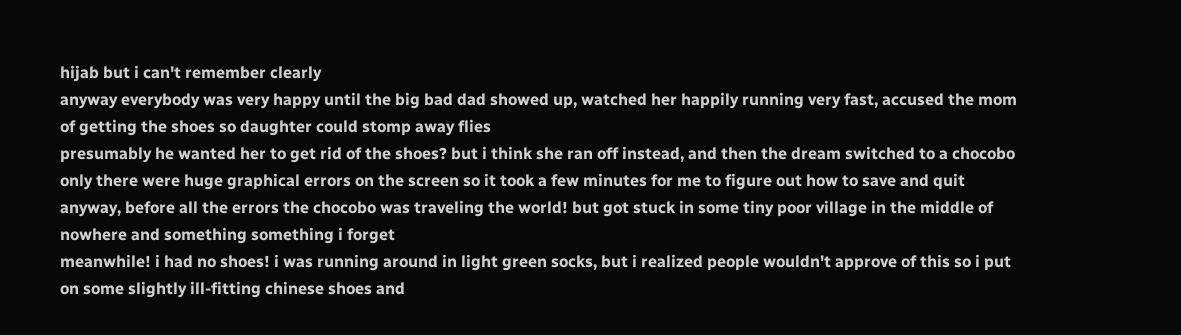hijab but i can't remember clearly
anyway everybody was very happy until the big bad dad showed up, watched her happily running very fast, accused the mom of getting the shoes so daughter could stomp away flies
presumably he wanted her to get rid of the shoes? but i think she ran off instead, and then the dream switched to a chocobo only there were huge graphical errors on the screen so it took a few minutes for me to figure out how to save and quit
anyway, before all the errors the chocobo was traveling the world! but got stuck in some tiny poor village in the middle of nowhere and something something i forget
meanwhile! i had no shoes! i was running around in light green socks, but i realized people wouldn't approve of this so i put on some slightly ill-fitting chinese shoes and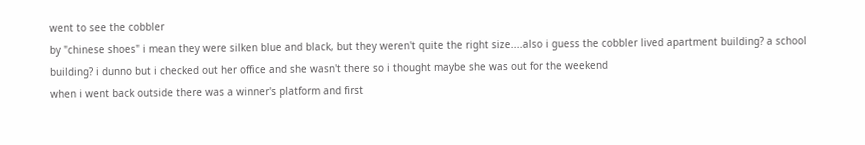went to see the cobbler
by "chinese shoes" i mean they were silken blue and black, but they weren't quite the right size....also i guess the cobbler lived apartment building? a school building? i dunno but i checked out her office and she wasn't there so i thought maybe she was out for the weekend
when i went back outside there was a winner's platform and first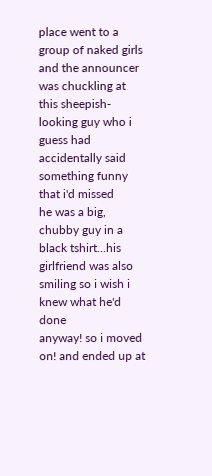place went to a group of naked girls and the announcer was chuckling at this sheepish-looking guy who i guess had accidentally said something funny that i'd missed
he was a big, chubby guy in a black tshirt...his girlfriend was also smiling so i wish i knew what he'd done
anyway! so i moved on! and ended up at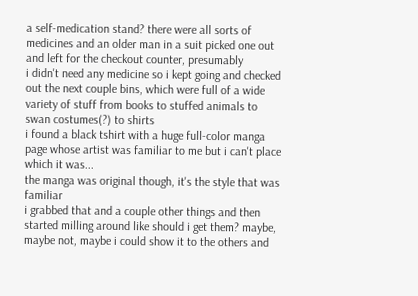a self-medication stand? there were all sorts of medicines and an older man in a suit picked one out and left for the checkout counter, presumably
i didn't need any medicine so i kept going and checked out the next couple bins, which were full of a wide variety of stuff from books to stuffed animals to swan costumes(?) to shirts
i found a black tshirt with a huge full-color manga page whose artist was familiar to me but i can't place which it was...
the manga was original though, it's the style that was familiar
i grabbed that and a couple other things and then started milling around like should i get them? maybe, maybe not, maybe i could show it to the others and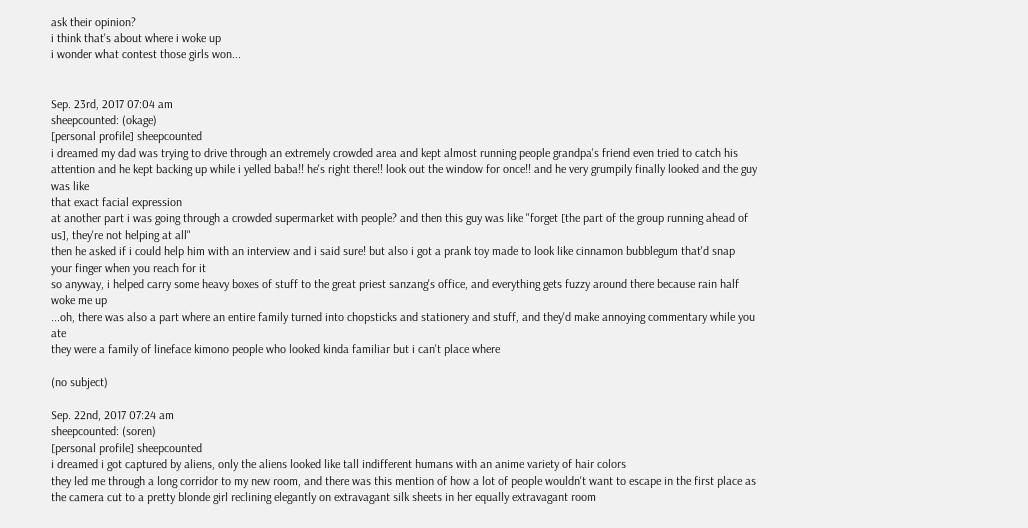ask their opinion?
i think that's about where i woke up
i wonder what contest those girls won...


Sep. 23rd, 2017 07:04 am
sheepcounted: (okage)
[personal profile] sheepcounted
i dreamed my dad was trying to drive through an extremely crowded area and kept almost running people grandpa's friend even tried to catch his attention and he kept backing up while i yelled baba!! he's right there!! look out the window for once!! and he very grumpily finally looked and the guy was like
that exact facial expression
at another part i was going through a crowded supermarket with people? and then this guy was like "forget [the part of the group running ahead of us], they're not helping at all"
then he asked if i could help him with an interview and i said sure! but also i got a prank toy made to look like cinnamon bubblegum that'd snap your finger when you reach for it
so anyway, i helped carry some heavy boxes of stuff to the great priest sanzang's office, and everything gets fuzzy around there because rain half woke me up
...oh, there was also a part where an entire family turned into chopsticks and stationery and stuff, and they'd make annoying commentary while you ate
they were a family of lineface kimono people who looked kinda familiar but i can't place where

(no subject)

Sep. 22nd, 2017 07:24 am
sheepcounted: (soren)
[personal profile] sheepcounted
i dreamed i got captured by aliens, only the aliens looked like tall indifferent humans with an anime variety of hair colors
they led me through a long corridor to my new room, and there was this mention of how a lot of people wouldn't want to escape in the first place as the camera cut to a pretty blonde girl reclining elegantly on extravagant silk sheets in her equally extravagant room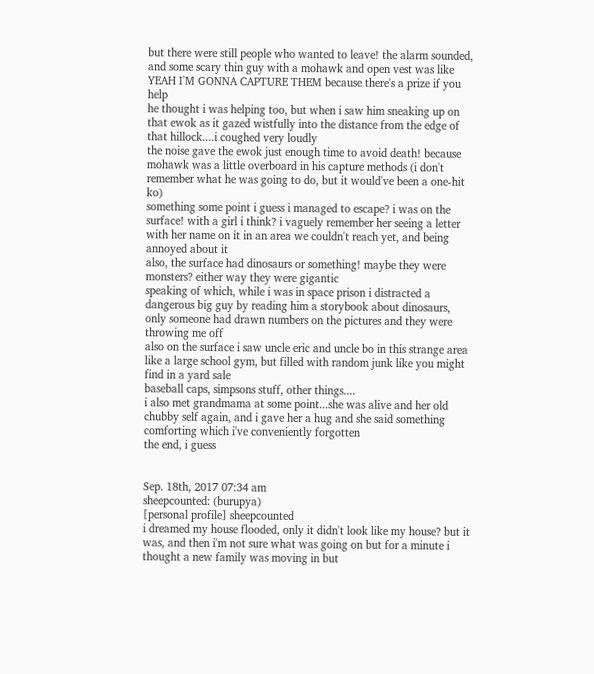but there were still people who wanted to leave! the alarm sounded, and some scary thin guy with a mohawk and open vest was like YEAH I'M GONNA CAPTURE THEM because there's a prize if you help
he thought i was helping too, but when i saw him sneaking up on that ewok as it gazed wistfully into the distance from the edge of that hillock....i coughed very loudly
the noise gave the ewok just enough time to avoid death! because mohawk was a little overboard in his capture methods (i don't remember what he was going to do, but it would've been a one-hit ko)
something some point i guess i managed to escape? i was on the surface! with a girl i think? i vaguely remember her seeing a letter with her name on it in an area we couldn't reach yet, and being annoyed about it
also, the surface had dinosaurs or something! maybe they were monsters? either way they were gigantic
speaking of which, while i was in space prison i distracted a dangerous big guy by reading him a storybook about dinosaurs, only someone had drawn numbers on the pictures and they were throwing me off
also on the surface i saw uncle eric and uncle bo in this strange area like a large school gym, but filled with random junk like you might find in a yard sale
baseball caps, simpsons stuff, other things....
i also met grandmama at some point...she was alive and her old chubby self again, and i gave her a hug and she said something comforting which i've conveniently forgotten
the end, i guess


Sep. 18th, 2017 07:34 am
sheepcounted: (burupya)
[personal profile] sheepcounted
i dreamed my house flooded, only it didn't look like my house? but it was, and then i'm not sure what was going on but for a minute i thought a new family was moving in but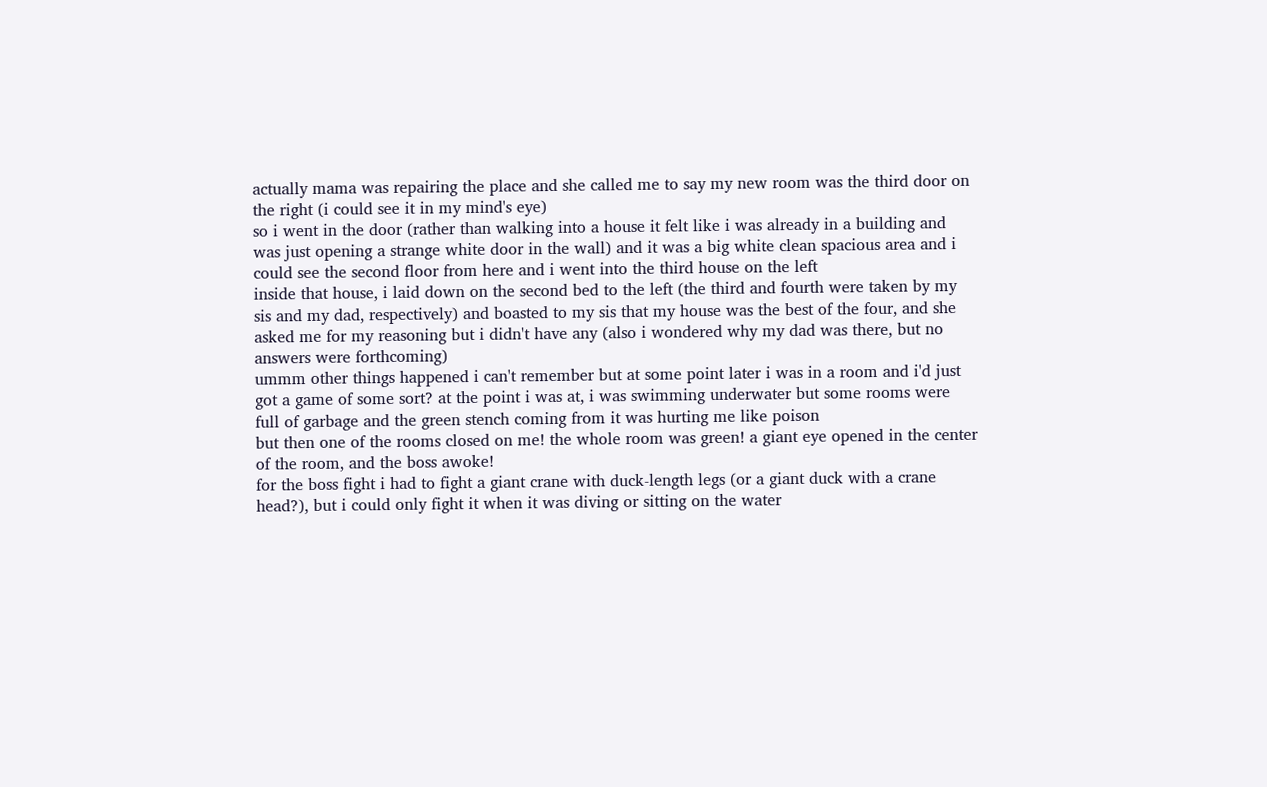actually mama was repairing the place and she called me to say my new room was the third door on the right (i could see it in my mind's eye)
so i went in the door (rather than walking into a house it felt like i was already in a building and was just opening a strange white door in the wall) and it was a big white clean spacious area and i could see the second floor from here and i went into the third house on the left
inside that house, i laid down on the second bed to the left (the third and fourth were taken by my sis and my dad, respectively) and boasted to my sis that my house was the best of the four, and she asked me for my reasoning but i didn't have any (also i wondered why my dad was there, but no answers were forthcoming)
ummm other things happened i can't remember but at some point later i was in a room and i'd just got a game of some sort? at the point i was at, i was swimming underwater but some rooms were full of garbage and the green stench coming from it was hurting me like poison
but then one of the rooms closed on me! the whole room was green! a giant eye opened in the center of the room, and the boss awoke!
for the boss fight i had to fight a giant crane with duck-length legs (or a giant duck with a crane head?), but i could only fight it when it was diving or sitting on the water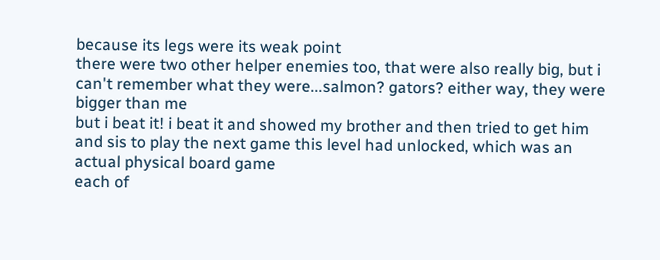because its legs were its weak point
there were two other helper enemies too, that were also really big, but i can't remember what they were...salmon? gators? either way, they were bigger than me
but i beat it! i beat it and showed my brother and then tried to get him and sis to play the next game this level had unlocked, which was an actual physical board game
each of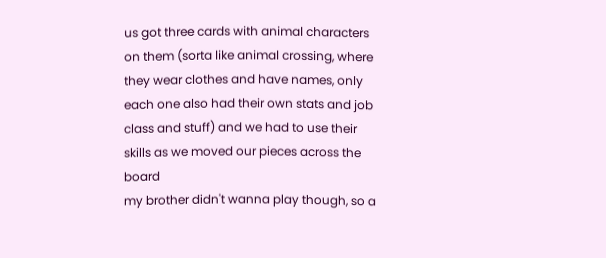us got three cards with animal characters on them (sorta like animal crossing, where they wear clothes and have names, only each one also had their own stats and job class and stuff) and we had to use their skills as we moved our pieces across the board
my brother didn't wanna play though, so a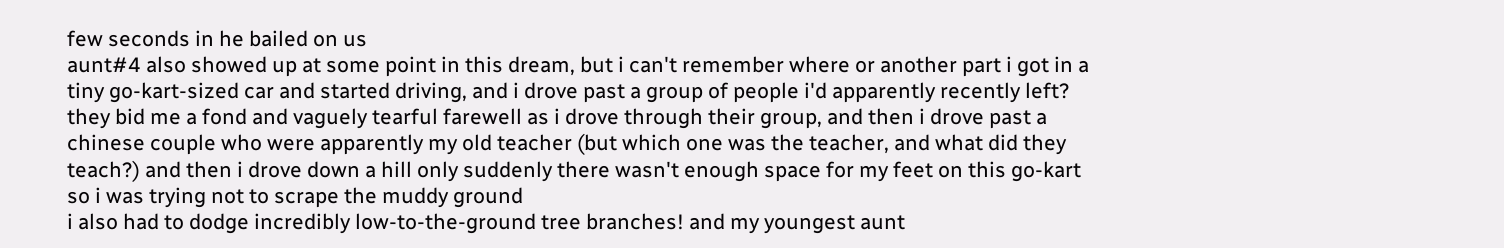few seconds in he bailed on us
aunt#4 also showed up at some point in this dream, but i can't remember where or another part i got in a tiny go-kart-sized car and started driving, and i drove past a group of people i'd apparently recently left?
they bid me a fond and vaguely tearful farewell as i drove through their group, and then i drove past a chinese couple who were apparently my old teacher (but which one was the teacher, and what did they teach?) and then i drove down a hill only suddenly there wasn't enough space for my feet on this go-kart so i was trying not to scrape the muddy ground
i also had to dodge incredibly low-to-the-ground tree branches! and my youngest aunt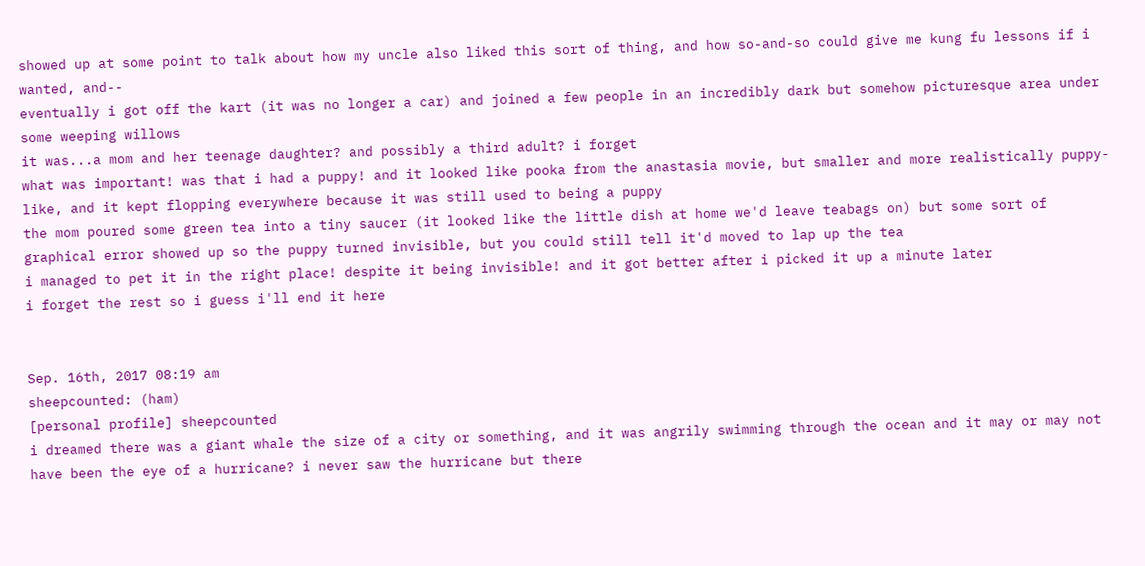showed up at some point to talk about how my uncle also liked this sort of thing, and how so-and-so could give me kung fu lessons if i wanted, and--
eventually i got off the kart (it was no longer a car) and joined a few people in an incredibly dark but somehow picturesque area under some weeping willows
it was...a mom and her teenage daughter? and possibly a third adult? i forget
what was important! was that i had a puppy! and it looked like pooka from the anastasia movie, but smaller and more realistically puppy-like, and it kept flopping everywhere because it was still used to being a puppy
the mom poured some green tea into a tiny saucer (it looked like the little dish at home we'd leave teabags on) but some sort of graphical error showed up so the puppy turned invisible, but you could still tell it'd moved to lap up the tea
i managed to pet it in the right place! despite it being invisible! and it got better after i picked it up a minute later
i forget the rest so i guess i'll end it here


Sep. 16th, 2017 08:19 am
sheepcounted: (ham)
[personal profile] sheepcounted
i dreamed there was a giant whale the size of a city or something, and it was angrily swimming through the ocean and it may or may not have been the eye of a hurricane? i never saw the hurricane but there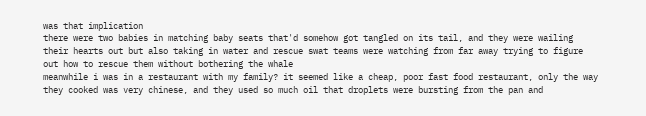was that implication
there were two babies in matching baby seats that'd somehow got tangled on its tail, and they were wailing their hearts out but also taking in water and rescue swat teams were watching from far away trying to figure out how to rescue them without bothering the whale
meanwhile i was in a restaurant with my family? it seemed like a cheap, poor fast food restaurant, only the way they cooked was very chinese, and they used so much oil that droplets were bursting from the pan and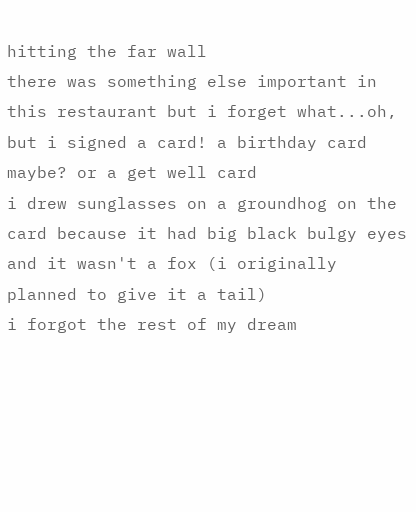hitting the far wall
there was something else important in this restaurant but i forget what...oh, but i signed a card! a birthday card maybe? or a get well card
i drew sunglasses on a groundhog on the card because it had big black bulgy eyes and it wasn't a fox (i originally planned to give it a tail)
i forgot the rest of my dream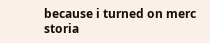because i turned on merc storia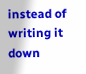instead of writing it down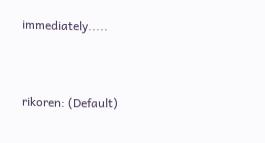immediately.....


rikoren: (Default)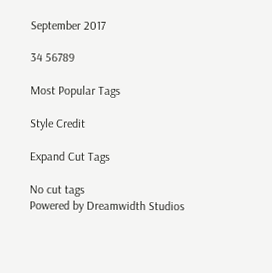September 2017

34 56789

Most Popular Tags

Style Credit

Expand Cut Tags

No cut tags
Powered by Dreamwidth Studios